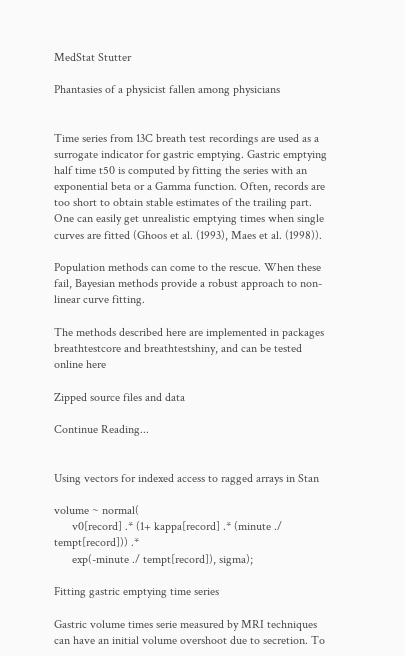MedStat Stutter

Phantasies of a physicist fallen among physicians


Time series from 13C breath test recordings are used as a surrogate indicator for gastric emptying. Gastric emptying half time t50 is computed by fitting the series with an exponential beta or a Gamma function. Often, records are too short to obtain stable estimates of the trailing part. One can easily get unrealistic emptying times when single curves are fitted (Ghoos et al. (1993), Maes et al. (1998)).

Population methods can come to the rescue. When these fail, Bayesian methods provide a robust approach to non-linear curve fitting.

The methods described here are implemented in packages breathtestcore and breathtestshiny, and can be tested online here

Zipped source files and data

Continue Reading...


Using vectors for indexed access to ragged arrays in Stan

volume ~ normal(
      v0[record] .* (1+ kappa[record] .* (minute ./ tempt[record])) .*
      exp(-minute ./ tempt[record]), sigma);

Fitting gastric emptying time series

Gastric volume times serie measured by MRI techniques can have an initial volume overshoot due to secretion. To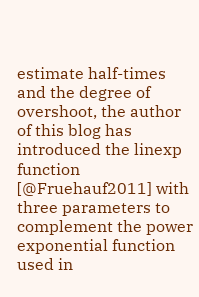estimate half-times and the degree of overshoot, the author of this blog has introduced the linexp function [@Fruehauf2011] with three parameters to complement the power exponential function used in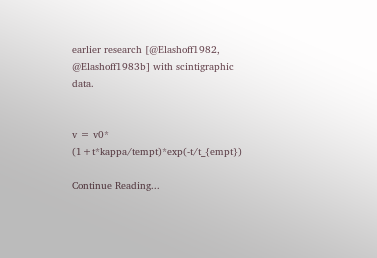earlier research [@Elashoff1982, @Elashoff1983b] with scintigraphic data.


v = v0* (1+t*kappa/tempt)*exp(-t/t_{empt})

Continue Reading...